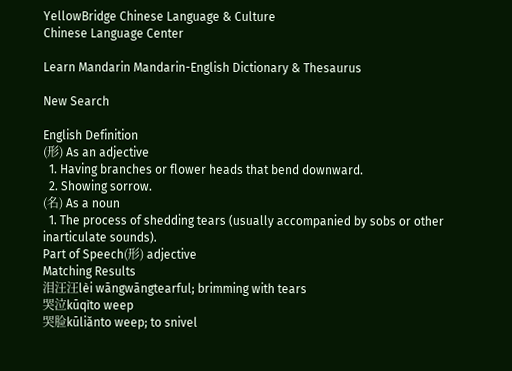YellowBridge Chinese Language & Culture
Chinese Language Center

Learn Mandarin Mandarin-English Dictionary & Thesaurus

New Search

English Definition
(形) As an adjective
  1. Having branches or flower heads that bend downward.
  2. Showing sorrow.
(名) As a noun
  1. The process of shedding tears (usually accompanied by sobs or other inarticulate sounds).
Part of Speech(形) adjective
Matching Results
泪汪汪lèi wāngwāngtearful; brimming with tears
哭泣kūqìto weep
哭脸kūliǎnto weep; to snivel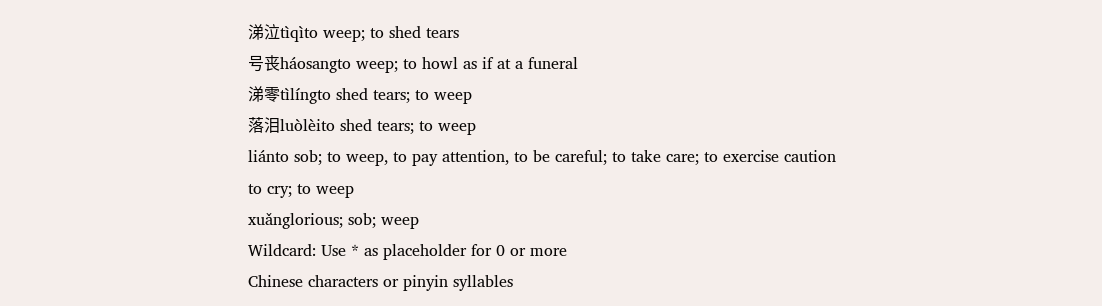涕泣tìqìto weep; to shed tears
号丧háosangto weep; to howl as if at a funeral
涕零tìlíngto shed tears; to weep
落泪luòlèito shed tears; to weep
liánto sob; to weep, to pay attention, to be careful; to take care; to exercise caution
to cry; to weep
xuǎnglorious; sob; weep
Wildcard: Use * as placeholder for 0 or more
Chinese characters or pinyin syllables